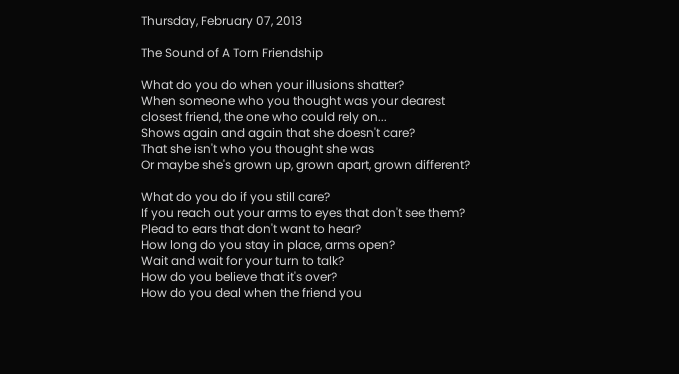Thursday, February 07, 2013

The Sound of A Torn Friendship

What do you do when your illusions shatter?
When someone who you thought was your dearest
closest friend, the one who could rely on...
Shows again and again that she doesn't care?
That she isn't who you thought she was
Or maybe she's grown up, grown apart, grown different?

What do you do if you still care?
If you reach out your arms to eyes that don't see them?
Plead to ears that don't want to hear?
How long do you stay in place, arms open?
Wait and wait for your turn to talk?
How do you believe that it's over?
How do you deal when the friend you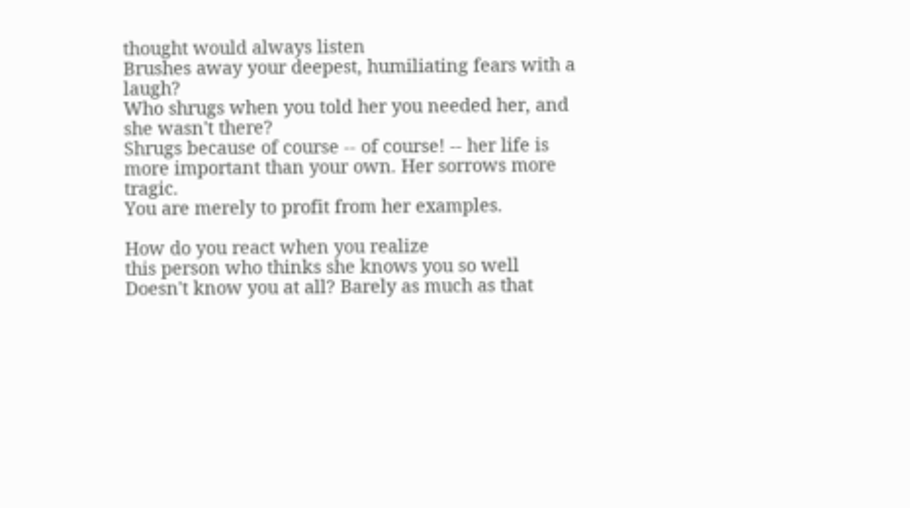thought would always listen
Brushes away your deepest, humiliating fears with a laugh?
Who shrugs when you told her you needed her, and she wasn't there?
Shrugs because of course -- of course! -- her life is
more important than your own. Her sorrows more tragic.
You are merely to profit from her examples.

How do you react when you realize
this person who thinks she knows you so well
Doesn't know you at all? Barely as much as that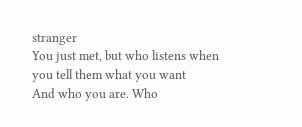stranger
You just met, but who listens when you tell them what you want
And who you are. Who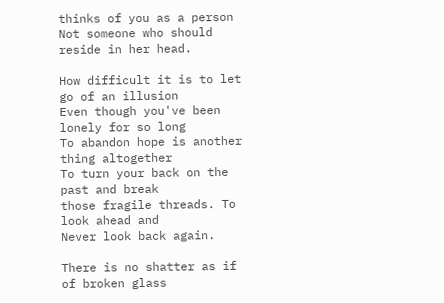thinks of you as a person
Not someone who should reside in her head.

How difficult it is to let go of an illusion
Even though you've been lonely for so long
To abandon hope is another thing altogether
To turn your back on the past and break
those fragile threads. To look ahead and
Never look back again.

There is no shatter as if of broken glass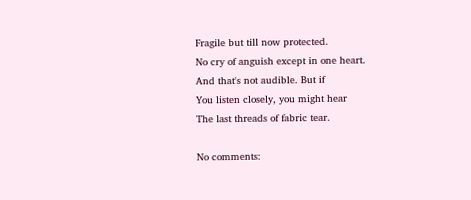Fragile but till now protected.
No cry of anguish except in one heart.
And that's not audible. But if
You listen closely, you might hear
The last threads of fabric tear.

No comments: